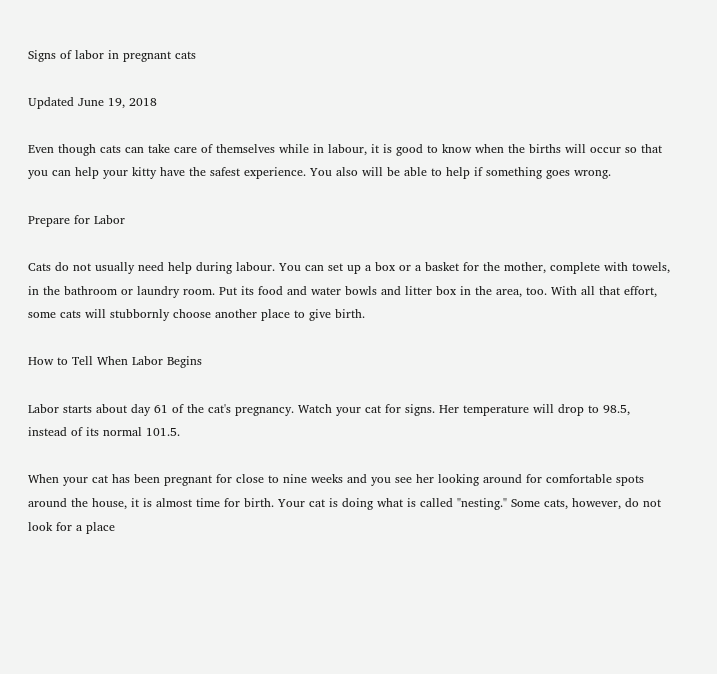Signs of labor in pregnant cats

Updated June 19, 2018

Even though cats can take care of themselves while in labour, it is good to know when the births will occur so that you can help your kitty have the safest experience. You also will be able to help if something goes wrong.

Prepare for Labor

Cats do not usually need help during labour. You can set up a box or a basket for the mother, complete with towels, in the bathroom or laundry room. Put its food and water bowls and litter box in the area, too. With all that effort, some cats will stubbornly choose another place to give birth.

How to Tell When Labor Begins

Labor starts about day 61 of the cat's pregnancy. Watch your cat for signs. Her temperature will drop to 98.5, instead of its normal 101.5.

When your cat has been pregnant for close to nine weeks and you see her looking around for comfortable spots around the house, it is almost time for birth. Your cat is doing what is called "nesting." Some cats, however, do not look for a place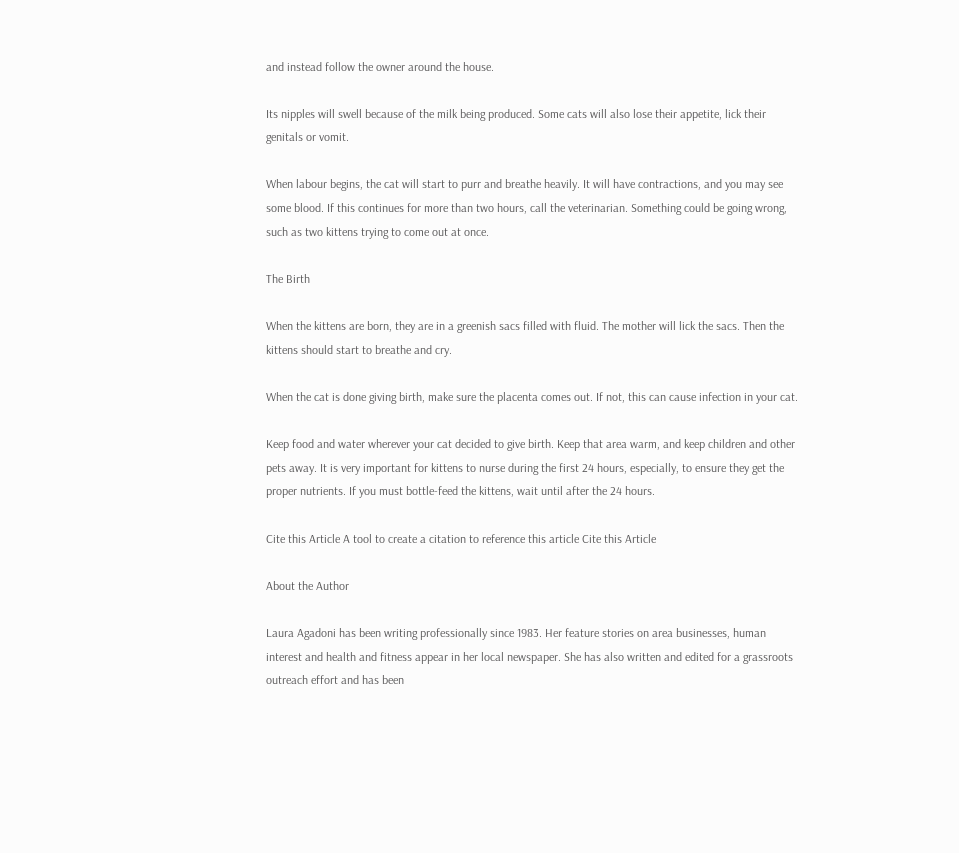and instead follow the owner around the house.

Its nipples will swell because of the milk being produced. Some cats will also lose their appetite, lick their genitals or vomit.

When labour begins, the cat will start to purr and breathe heavily. It will have contractions, and you may see some blood. If this continues for more than two hours, call the veterinarian. Something could be going wrong, such as two kittens trying to come out at once.

The Birth

When the kittens are born, they are in a greenish sacs filled with fluid. The mother will lick the sacs. Then the kittens should start to breathe and cry.

When the cat is done giving birth, make sure the placenta comes out. If not, this can cause infection in your cat.

Keep food and water wherever your cat decided to give birth. Keep that area warm, and keep children and other pets away. It is very important for kittens to nurse during the first 24 hours, especially, to ensure they get the proper nutrients. If you must bottle-feed the kittens, wait until after the 24 hours.

Cite this Article A tool to create a citation to reference this article Cite this Article

About the Author

Laura Agadoni has been writing professionally since 1983. Her feature stories on area businesses, human interest and health and fitness appear in her local newspaper. She has also written and edited for a grassroots outreach effort and has been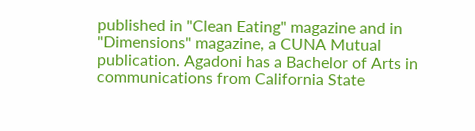published in "Clean Eating" magazine and in "Dimensions" magazine, a CUNA Mutual publication. Agadoni has a Bachelor of Arts in communications from California State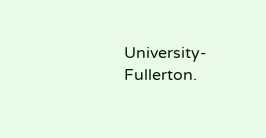University-Fullerton.